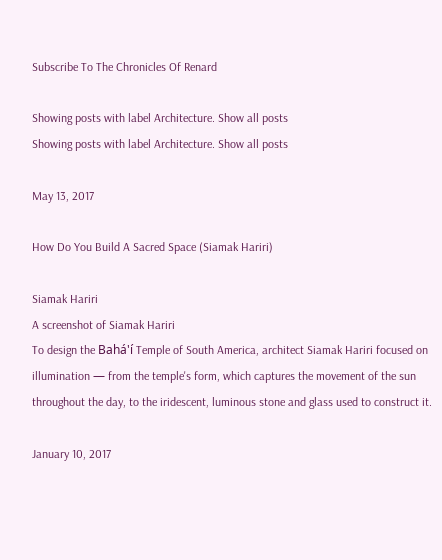Subscribe To The Chronicles Of Renard

Showing posts with label Architecture. Show all posts
Showing posts with label Architecture. Show all posts

May 13, 2017

How Do You Build A Sacred Space (Siamak Hariri)

Siamak Hariri
A screenshot of Siamak Hariri
To design the Bahá'í Temple of South America, architect Siamak Hariri focused on illumination — from the temple's form, which captures the movement of the sun throughout the day, to the iridescent, luminous stone and glass used to construct it.

January 10, 2017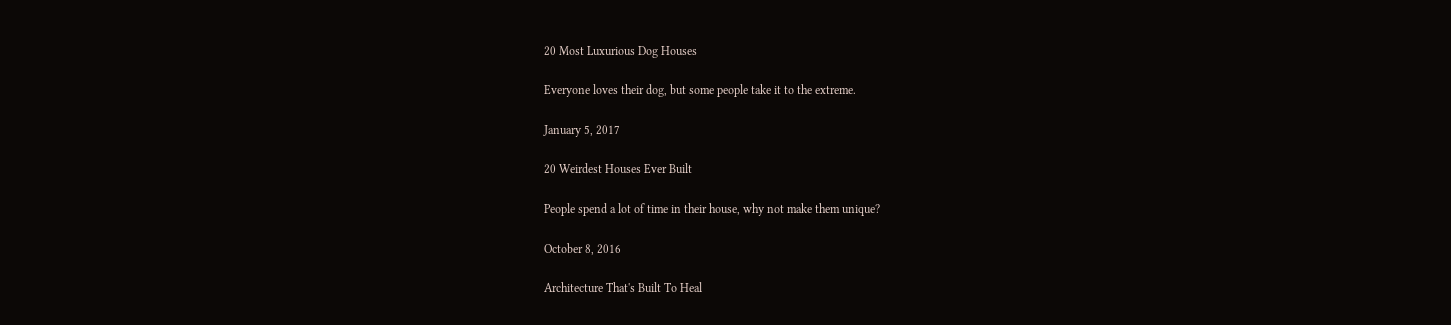20 Most Luxurious Dog Houses

Everyone loves their dog, but some people take it to the extreme.

January 5, 2017

20 Weirdest Houses Ever Built

People spend a lot of time in their house, why not make them unique?

October 8, 2016

Architecture That's Built To Heal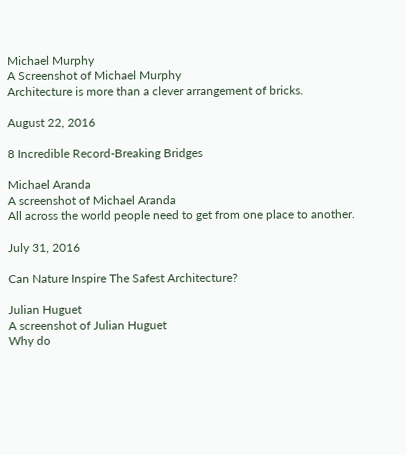Michael Murphy
A Screenshot of Michael Murphy
Architecture is more than a clever arrangement of bricks.

August 22, 2016

8 Incredible Record-Breaking Bridges

Michael Aranda
A screenshot of Michael Aranda
All across the world people need to get from one place to another.

July 31, 2016

Can Nature Inspire The Safest Architecture?

Julian Huguet
A screenshot of Julian Huguet
Why do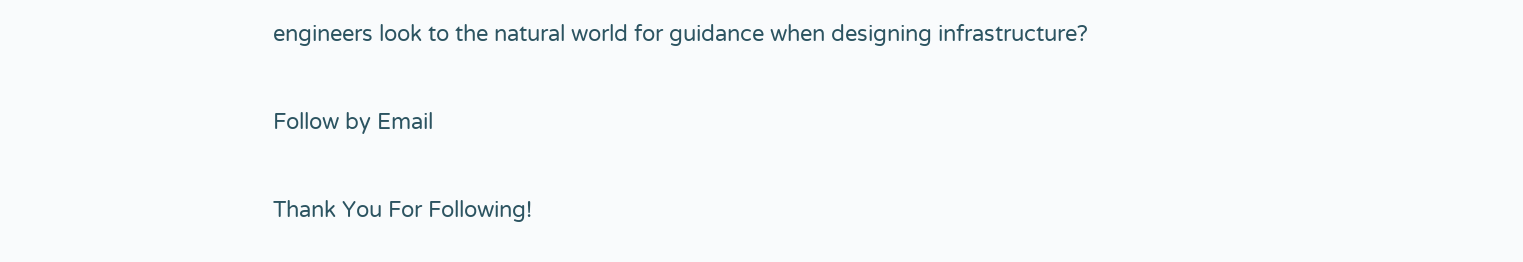engineers look to the natural world for guidance when designing infrastructure?

Follow by Email

Thank You For Following!